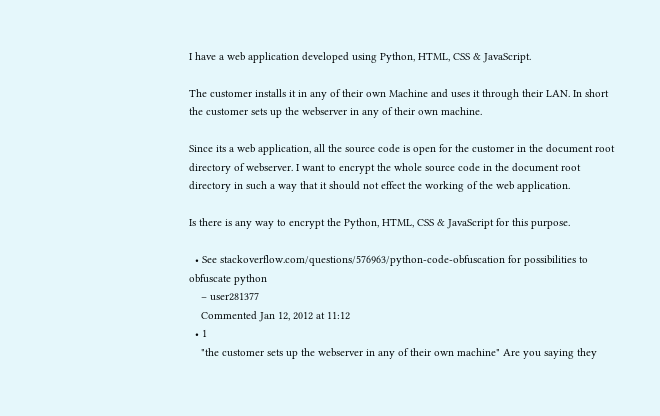I have a web application developed using Python, HTML, CSS & JavaScript.

The customer installs it in any of their own Machine and uses it through their LAN. In short the customer sets up the webserver in any of their own machine.

Since its a web application, all the source code is open for the customer in the document root directory of webserver. I want to encrypt the whole source code in the document root directory in such a way that it should not effect the working of the web application.

Is there is any way to encrypt the Python, HTML, CSS & JavaScript for this purpose.

  • See stackoverflow.com/questions/576963/python-code-obfuscation for possibilities to obfuscate python
    – user281377
    Commented Jan 12, 2012 at 11:12
  • 1
    "the customer sets up the webserver in any of their own machine" Are you saying they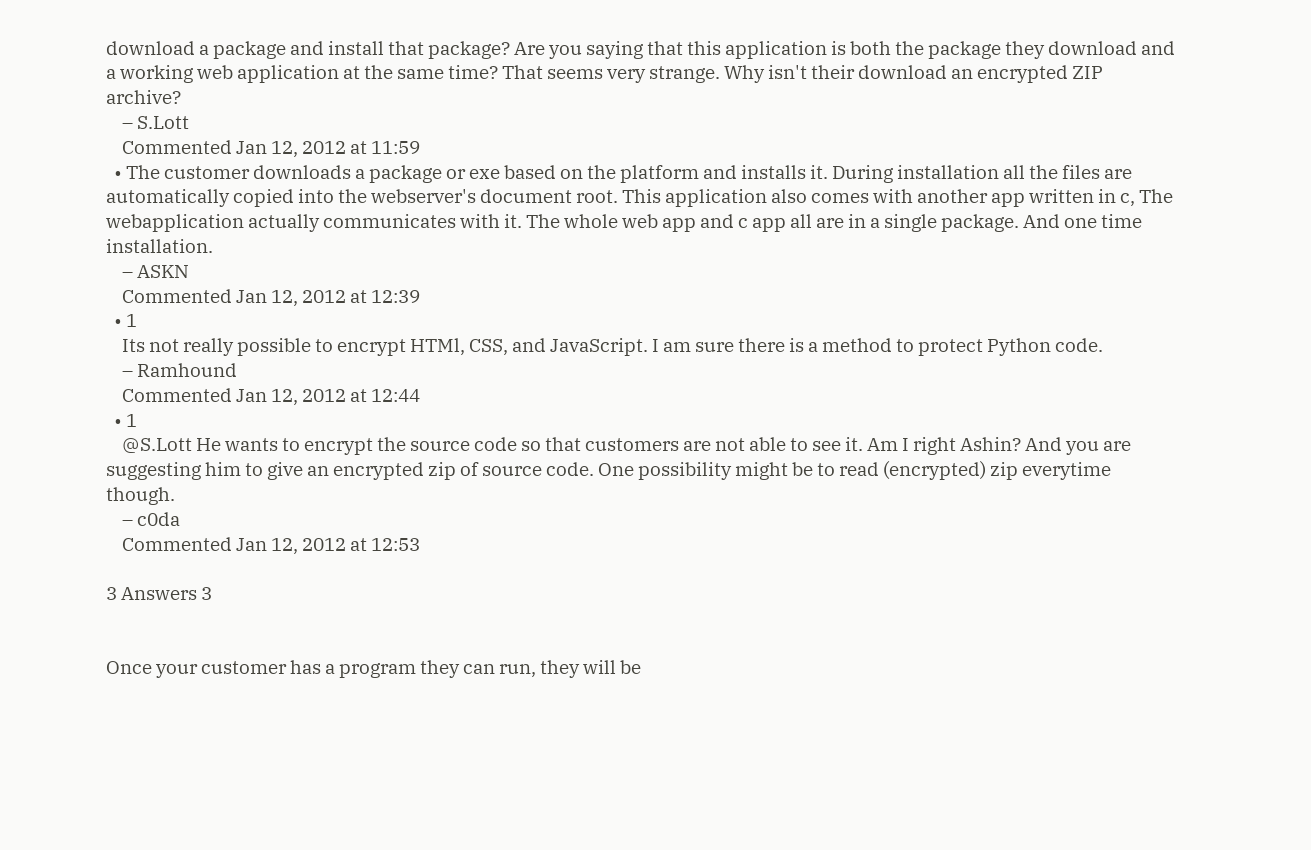download a package and install that package? Are you saying that this application is both the package they download and a working web application at the same time? That seems very strange. Why isn't their download an encrypted ZIP archive?
    – S.Lott
    Commented Jan 12, 2012 at 11:59
  • The customer downloads a package or exe based on the platform and installs it. During installation all the files are automatically copied into the webserver's document root. This application also comes with another app written in c, The webapplication actually communicates with it. The whole web app and c app all are in a single package. And one time installation.
    – ASKN
    Commented Jan 12, 2012 at 12:39
  • 1
    Its not really possible to encrypt HTMl, CSS, and JavaScript. I am sure there is a method to protect Python code.
    – Ramhound
    Commented Jan 12, 2012 at 12:44
  • 1
    @S.Lott He wants to encrypt the source code so that customers are not able to see it. Am I right Ashin? And you are suggesting him to give an encrypted zip of source code. One possibility might be to read (encrypted) zip everytime though.
    – c0da
    Commented Jan 12, 2012 at 12:53

3 Answers 3


Once your customer has a program they can run, they will be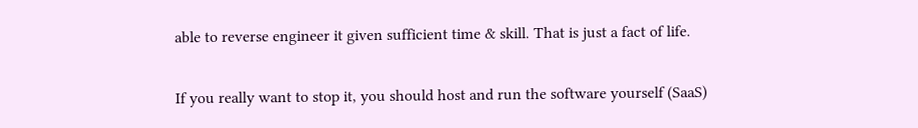able to reverse engineer it given sufficient time & skill. That is just a fact of life.

If you really want to stop it, you should host and run the software yourself (SaaS)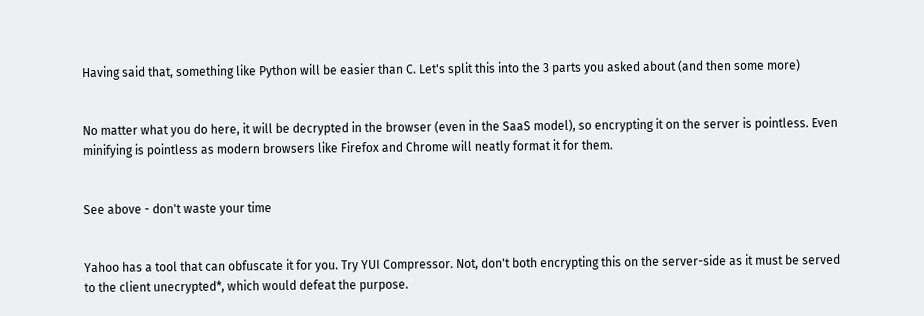Having said that, something like Python will be easier than C. Let's split this into the 3 parts you asked about (and then some more)


No matter what you do here, it will be decrypted in the browser (even in the SaaS model), so encrypting it on the server is pointless. Even minifying is pointless as modern browsers like Firefox and Chrome will neatly format it for them.


See above - don't waste your time


Yahoo has a tool that can obfuscate it for you. Try YUI Compressor. Not, don't both encrypting this on the server-side as it must be served to the client unecrypted*, which would defeat the purpose.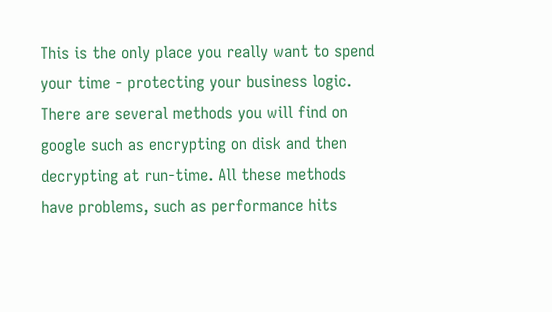This is the only place you really want to spend your time - protecting your business logic. There are several methods you will find on google such as encrypting on disk and then decrypting at run-time. All these methods have problems, such as performance hits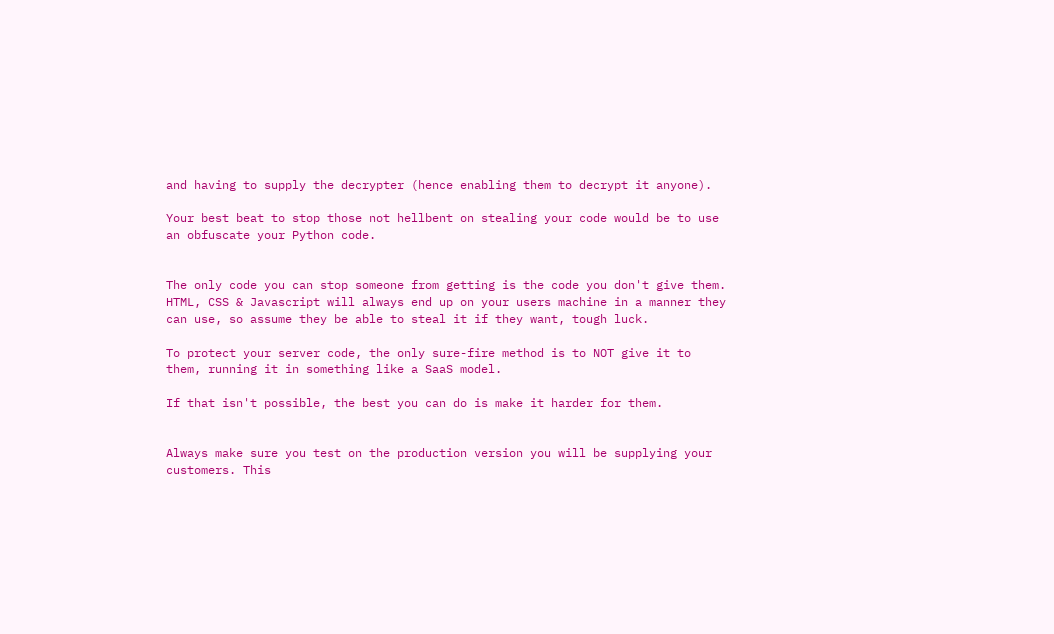and having to supply the decrypter (hence enabling them to decrypt it anyone).

Your best beat to stop those not hellbent on stealing your code would be to use an obfuscate your Python code.


The only code you can stop someone from getting is the code you don't give them. HTML, CSS & Javascript will always end up on your users machine in a manner they can use, so assume they be able to steal it if they want, tough luck.

To protect your server code, the only sure-fire method is to NOT give it to them, running it in something like a SaaS model.

If that isn't possible, the best you can do is make it harder for them.


Always make sure you test on the production version you will be supplying your customers. This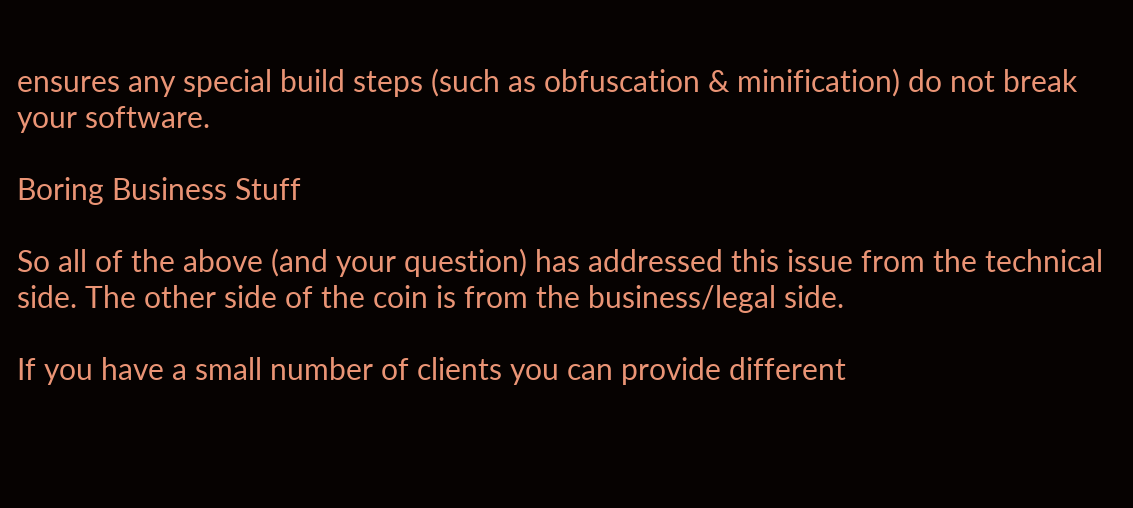ensures any special build steps (such as obfuscation & minification) do not break your software.

Boring Business Stuff

So all of the above (and your question) has addressed this issue from the technical side. The other side of the coin is from the business/legal side.

If you have a small number of clients you can provide different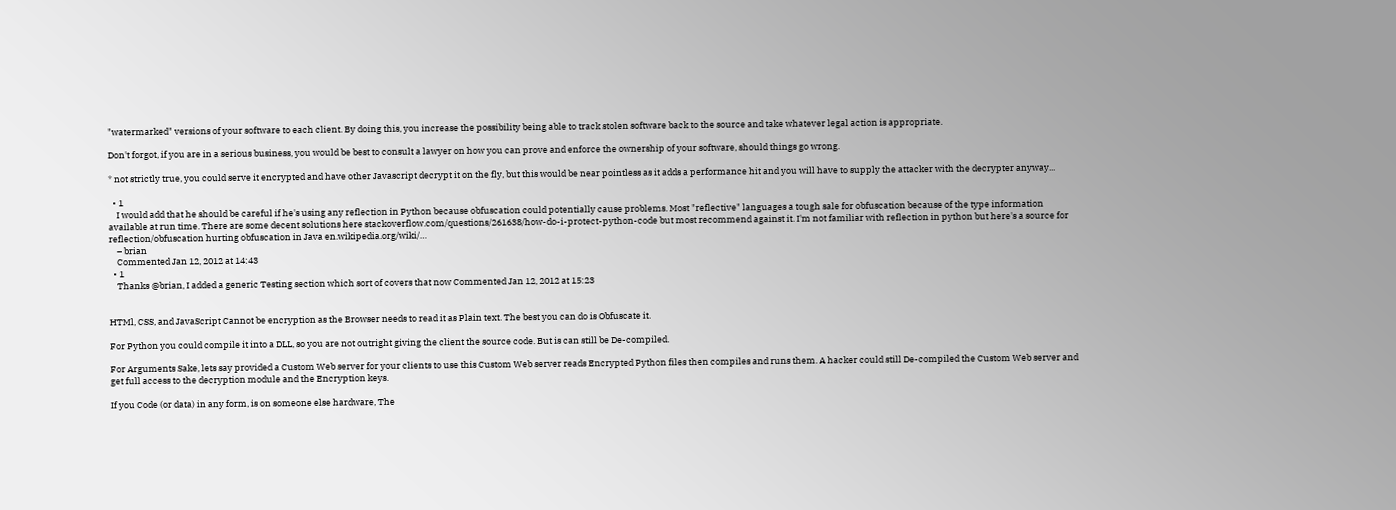"watermarked" versions of your software to each client. By doing this, you increase the possibility being able to track stolen software back to the source and take whatever legal action is appropriate.

Don't forgot, if you are in a serious business, you would be best to consult a lawyer on how you can prove and enforce the ownership of your software, should things go wrong.

* not strictly true, you could serve it encrypted and have other Javascript decrypt it on the fly, but this would be near pointless as it adds a performance hit and you will have to supply the attacker with the decrypter anyway...

  • 1
    I would add that he should be careful if he's using any reflection in Python because obfuscation could potentially cause problems. Most "reflective" languages a tough sale for obfuscation because of the type information available at run time. There are some decent solutions here stackoverflow.com/questions/261638/how-do-i-protect-python-code but most recommend against it. I'm not familiar with reflection in python but here's a source for reflection/obfuscation hurting obfuscation in Java en.wikipedia.org/wiki/…
    – brian
    Commented Jan 12, 2012 at 14:43
  • 1
    Thanks @brian, I added a generic Testing section which sort of covers that now Commented Jan 12, 2012 at 15:23


HTMl, CSS, and JavaScript Cannot be encryption as the Browser needs to read it as Plain text. The best you can do is Obfuscate it.

For Python you could compile it into a DLL, so you are not outright giving the client the source code. But is can still be De-compiled.

For Arguments Sake, lets say provided a Custom Web server for your clients to use this Custom Web server reads Encrypted Python files then compiles and runs them. A hacker could still De-compiled the Custom Web server and get full access to the decryption module and the Encryption keys.

If you Code (or data) in any form, is on someone else hardware, The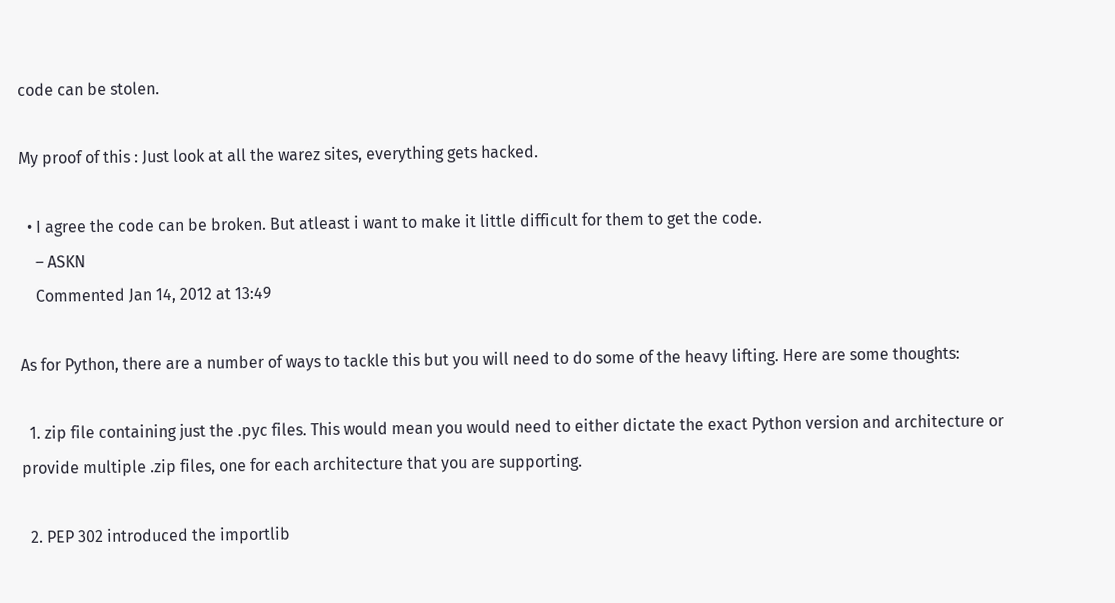code can be stolen.

My proof of this : Just look at all the warez sites, everything gets hacked.

  • I agree the code can be broken. But atleast i want to make it little difficult for them to get the code.
    – ASKN
    Commented Jan 14, 2012 at 13:49

As for Python, there are a number of ways to tackle this but you will need to do some of the heavy lifting. Here are some thoughts:

  1. zip file containing just the .pyc files. This would mean you would need to either dictate the exact Python version and architecture or provide multiple .zip files, one for each architecture that you are supporting.

  2. PEP 302 introduced the importlib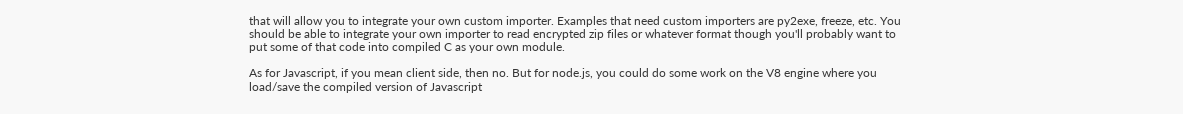that will allow you to integrate your own custom importer. Examples that need custom importers are py2exe, freeze, etc. You should be able to integrate your own importer to read encrypted zip files or whatever format though you'll probably want to put some of that code into compiled C as your own module.

As for Javascript, if you mean client side, then no. But for node.js, you could do some work on the V8 engine where you load/save the compiled version of Javascript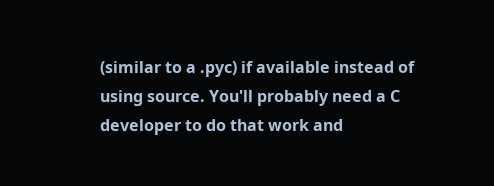(similar to a .pyc) if available instead of using source. You'll probably need a C developer to do that work and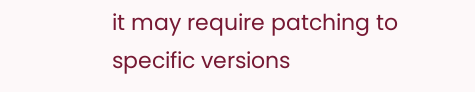it may require patching to specific versions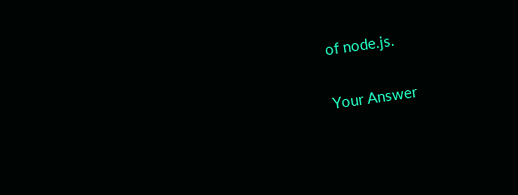of node.js.

Your Answer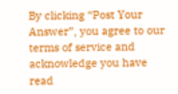By clicking “Post Your Answer”, you agree to our terms of service and acknowledge you have read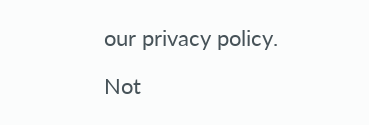our privacy policy.

Not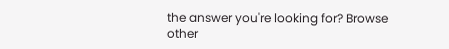the answer you're looking for? Browse other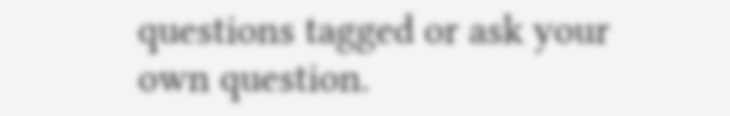questions tagged or ask your own question.